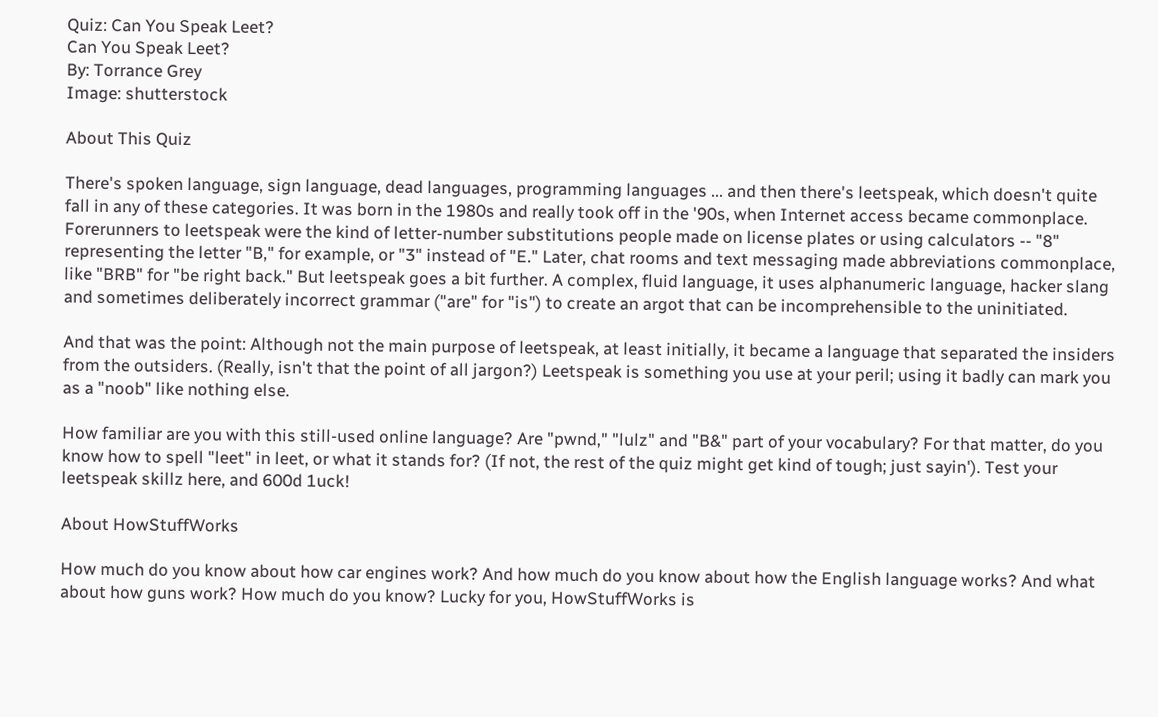Quiz: Can You Speak Leet?
Can You Speak Leet?
By: Torrance Grey
Image: shutterstock

About This Quiz

There's spoken language, sign language, dead languages, programming languages ... and then there's leetspeak, which doesn't quite fall in any of these categories. It was born in the 1980s and really took off in the '90s, when Internet access became commonplace. Forerunners to leetspeak were the kind of letter-number substitutions people made on license plates or using calculators -- "8" representing the letter "B," for example, or "3" instead of "E." Later, chat rooms and text messaging made abbreviations commonplace, like "BRB" for "be right back." But leetspeak goes a bit further. A complex, fluid language, it uses alphanumeric language, hacker slang and sometimes deliberately incorrect grammar ("are" for "is") to create an argot that can be incomprehensible to the uninitiated.

And that was the point: Although not the main purpose of leetspeak, at least initially, it became a language that separated the insiders from the outsiders. (Really, isn't that the point of all jargon?) Leetspeak is something you use at your peril; using it badly can mark you as a "noob" like nothing else.

How familiar are you with this still-used online language? Are "pwnd," "lulz" and "B&" part of your vocabulary? For that matter, do you know how to spell "leet" in leet, or what it stands for? (If not, the rest of the quiz might get kind of tough; just sayin'). Test your leetspeak skillz here, and 600d 1uck!

About HowStuffWorks

How much do you know about how car engines work? And how much do you know about how the English language works? And what about how guns work? How much do you know? Lucky for you, HowStuffWorks is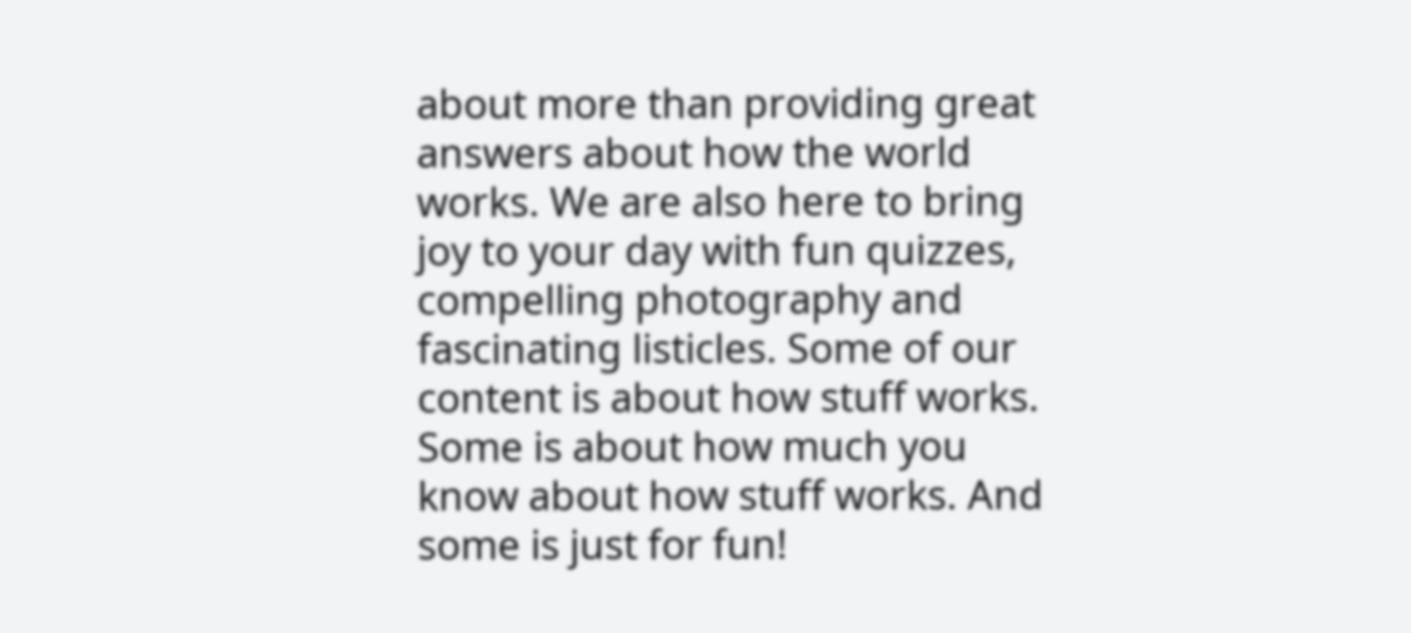about more than providing great answers about how the world works. We are also here to bring joy to your day with fun quizzes, compelling photography and fascinating listicles. Some of our content is about how stuff works. Some is about how much you know about how stuff works. And some is just for fun!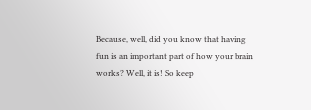Because, well, did you know that having fun is an important part of how your brain works? Well, it is! So keep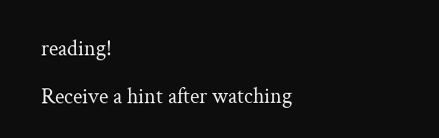reading!

Receive a hint after watching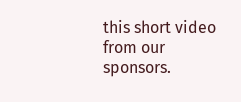this short video from our sponsors.